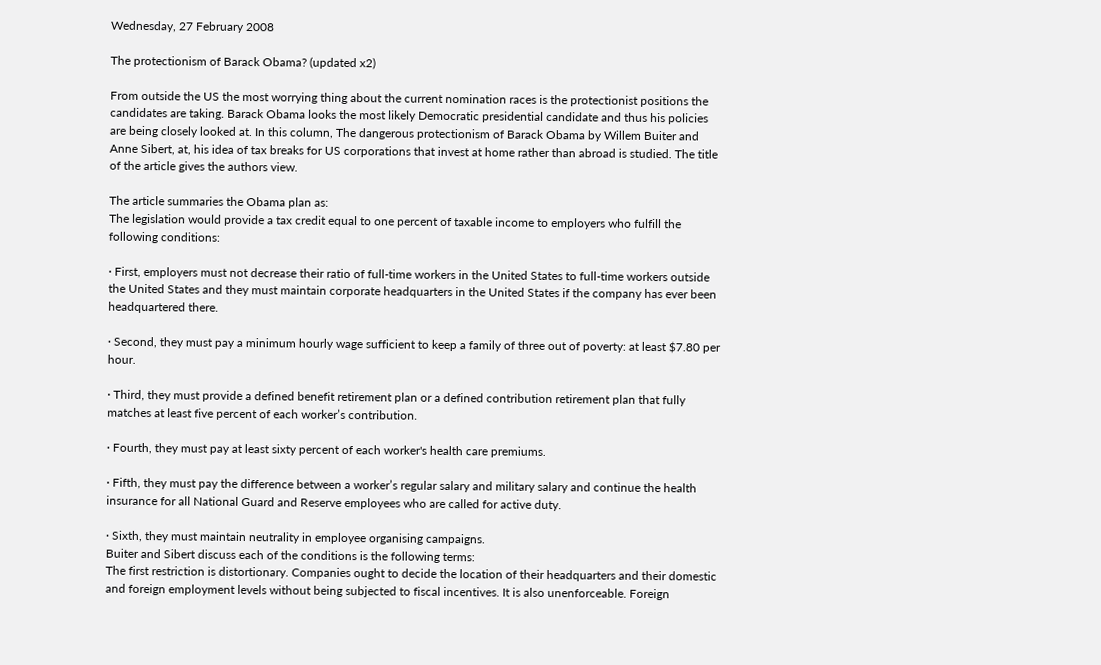Wednesday, 27 February 2008

The protectionism of Barack Obama? (updated x2)

From outside the US the most worrying thing about the current nomination races is the protectionist positions the candidates are taking. Barack Obama looks the most likely Democratic presidential candidate and thus his policies are being closely looked at. In this column, The dangerous protectionism of Barack Obama by Willem Buiter and Anne Sibert, at, his idea of tax breaks for US corporations that invest at home rather than abroad is studied. The title of the article gives the authors view.

The article summaries the Obama plan as:
The legislation would provide a tax credit equal to one percent of taxable income to employers who fulfill the following conditions:

· First, employers must not decrease their ratio of full-time workers in the United States to full-time workers outside the United States and they must maintain corporate headquarters in the United States if the company has ever been headquartered there.

· Second, they must pay a minimum hourly wage sufficient to keep a family of three out of poverty: at least $7.80 per hour.

· Third, they must provide a defined benefit retirement plan or a defined contribution retirement plan that fully matches at least five percent of each worker’s contribution.

· Fourth, they must pay at least sixty percent of each worker's health care premiums.

· Fifth, they must pay the difference between a worker’s regular salary and military salary and continue the health insurance for all National Guard and Reserve employees who are called for active duty.

· Sixth, they must maintain neutrality in employee organising campaigns.
Buiter and Sibert discuss each of the conditions is the following terms:
The first restriction is distortionary. Companies ought to decide the location of their headquarters and their domestic and foreign employment levels without being subjected to fiscal incentives. It is also unenforceable. Foreign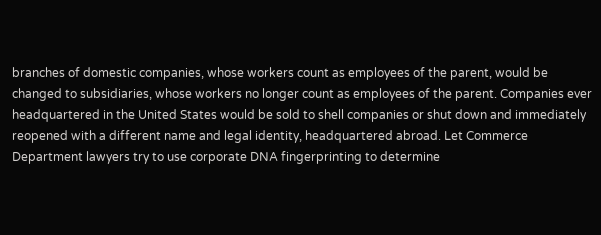branches of domestic companies, whose workers count as employees of the parent, would be changed to subsidiaries, whose workers no longer count as employees of the parent. Companies ever headquartered in the United States would be sold to shell companies or shut down and immediately reopened with a different name and legal identity, headquartered abroad. Let Commerce Department lawyers try to use corporate DNA fingerprinting to determine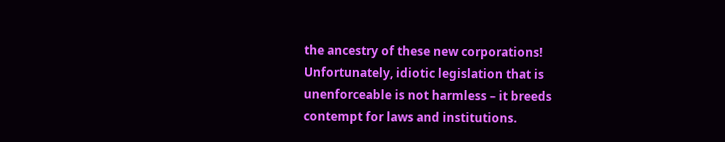the ancestry of these new corporations! Unfortunately, idiotic legislation that is unenforceable is not harmless – it breeds contempt for laws and institutions.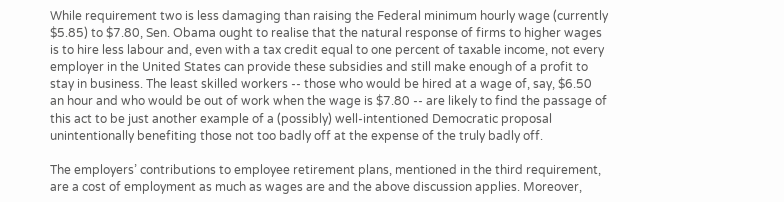While requirement two is less damaging than raising the Federal minimum hourly wage (currently $5.85) to $7.80, Sen. Obama ought to realise that the natural response of firms to higher wages is to hire less labour and, even with a tax credit equal to one percent of taxable income, not every employer in the United States can provide these subsidies and still make enough of a profit to stay in business. The least skilled workers -- those who would be hired at a wage of, say, $6.50 an hour and who would be out of work when the wage is $7.80 -- are likely to find the passage of this act to be just another example of a (possibly) well-intentioned Democratic proposal unintentionally benefiting those not too badly off at the expense of the truly badly off.

The employers’ contributions to employee retirement plans, mentioned in the third requirement, are a cost of employment as much as wages are and the above discussion applies. Moreover,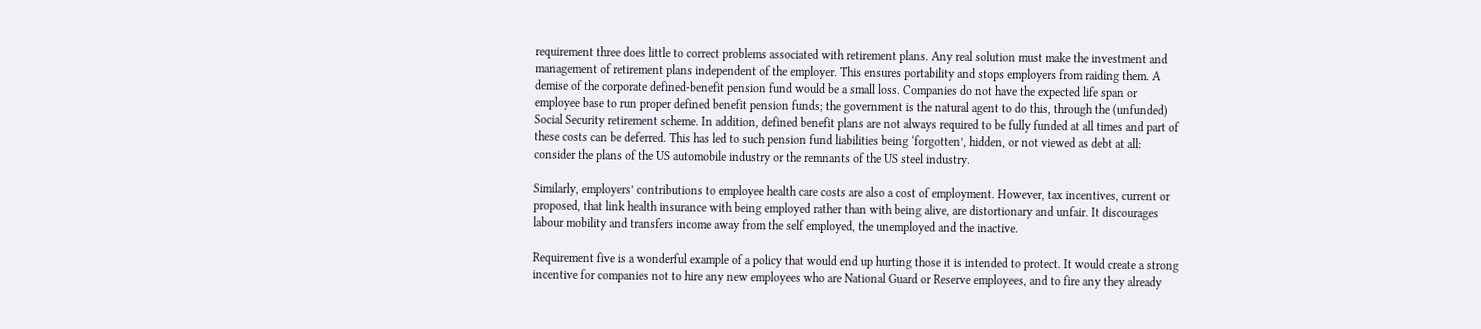requirement three does little to correct problems associated with retirement plans. Any real solution must make the investment and management of retirement plans independent of the employer. This ensures portability and stops employers from raiding them. A demise of the corporate defined-benefit pension fund would be a small loss. Companies do not have the expected life span or employee base to run proper defined benefit pension funds; the government is the natural agent to do this, through the (unfunded) Social Security retirement scheme. In addition, defined benefit plans are not always required to be fully funded at all times and part of these costs can be deferred. This has led to such pension fund liabilities being ‘forgotten’, hidden, or not viewed as debt at all: consider the plans of the US automobile industry or the remnants of the US steel industry.

Similarly, employers’ contributions to employee health care costs are also a cost of employment. However, tax incentives, current or proposed, that link health insurance with being employed rather than with being alive, are distortionary and unfair. It discourages labour mobility and transfers income away from the self employed, the unemployed and the inactive.

Requirement five is a wonderful example of a policy that would end up hurting those it is intended to protect. It would create a strong incentive for companies not to hire any new employees who are National Guard or Reserve employees, and to fire any they already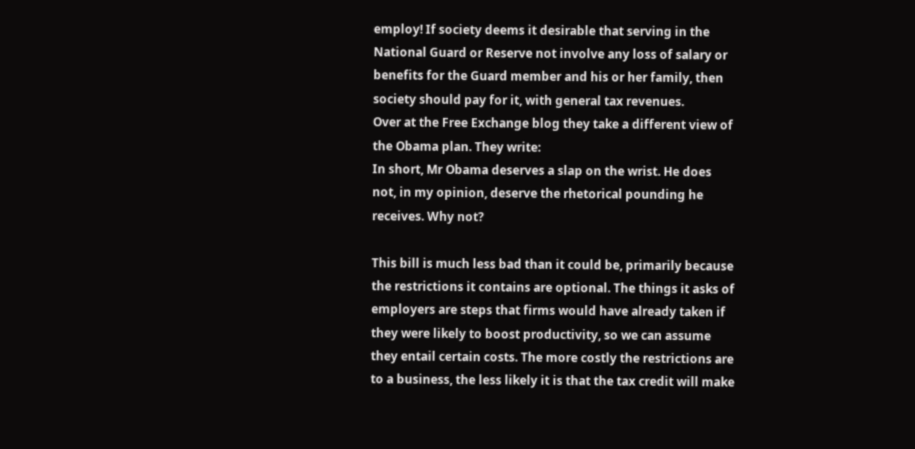employ! If society deems it desirable that serving in the National Guard or Reserve not involve any loss of salary or benefits for the Guard member and his or her family, then society should pay for it, with general tax revenues.
Over at the Free Exchange blog they take a different view of the Obama plan. They write:
In short, Mr Obama deserves a slap on the wrist. He does not, in my opinion, deserve the rhetorical pounding he receives. Why not?

This bill is much less bad than it could be, primarily because the restrictions it contains are optional. The things it asks of employers are steps that firms would have already taken if they were likely to boost productivity, so we can assume they entail certain costs. The more costly the restrictions are to a business, the less likely it is that the tax credit will make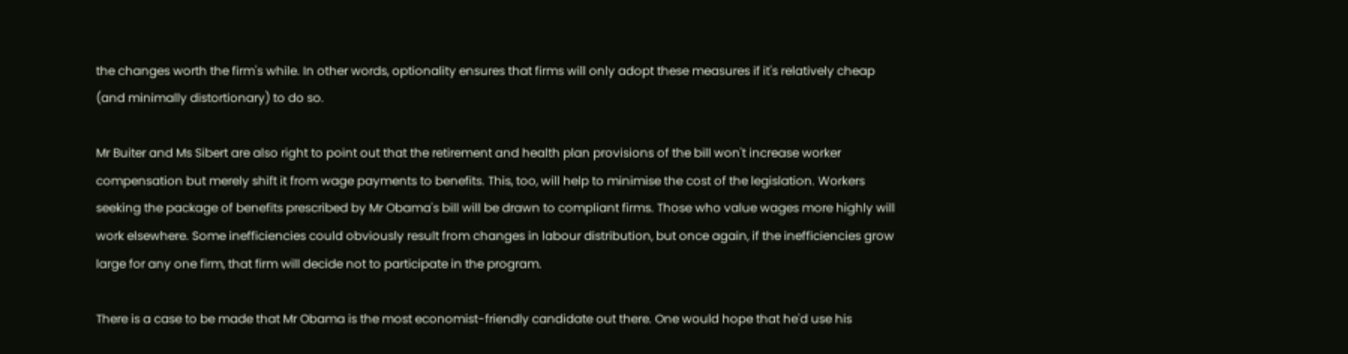the changes worth the firm's while. In other words, optionality ensures that firms will only adopt these measures if it's relatively cheap (and minimally distortionary) to do so.

Mr Buiter and Ms Sibert are also right to point out that the retirement and health plan provisions of the bill won't increase worker compensation but merely shift it from wage payments to benefits. This, too, will help to minimise the cost of the legislation. Workers seeking the package of benefits prescribed by Mr Obama's bill will be drawn to compliant firms. Those who value wages more highly will work elsewhere. Some inefficiencies could obviously result from changes in labour distribution, but once again, if the inefficiencies grow large for any one firm, that firm will decide not to participate in the program.

There is a case to be made that Mr Obama is the most economist-friendly candidate out there. One would hope that he'd use his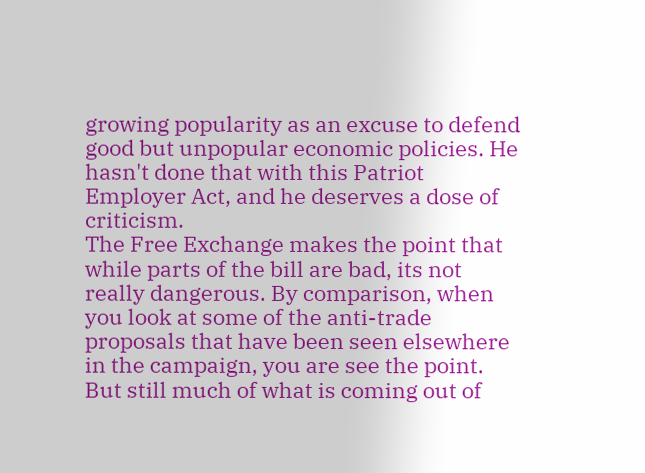growing popularity as an excuse to defend good but unpopular economic policies. He hasn't done that with this Patriot Employer Act, and he deserves a dose of criticism.
The Free Exchange makes the point that while parts of the bill are bad, its not really dangerous. By comparison, when you look at some of the anti-trade proposals that have been seen elsewhere in the campaign, you are see the point. But still much of what is coming out of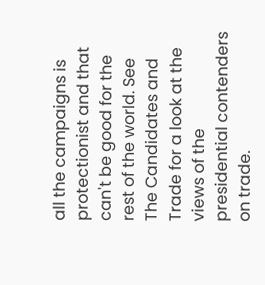all the campaigns is protectionist and that can't be good for the rest of the world. See The Candidates and Trade for a look at the views of the presidential contenders on trade.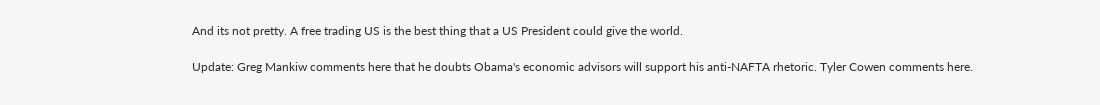And its not pretty. A free trading US is the best thing that a US President could give the world.

Update: Greg Mankiw comments here that he doubts Obama's economic advisors will support his anti-NAFTA rhetoric. Tyler Cowen comments here.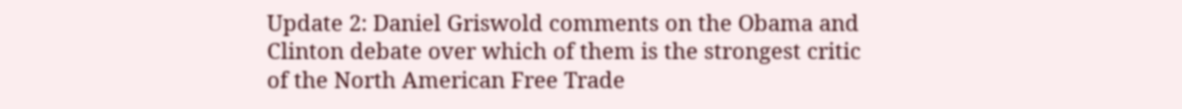Update 2: Daniel Griswold comments on the Obama and Clinton debate over which of them is the strongest critic of the North American Free Trade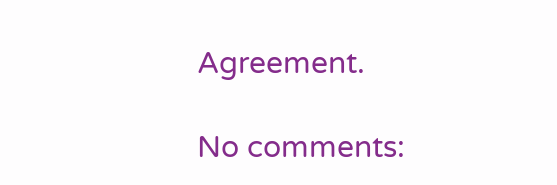Agreement.

No comments: